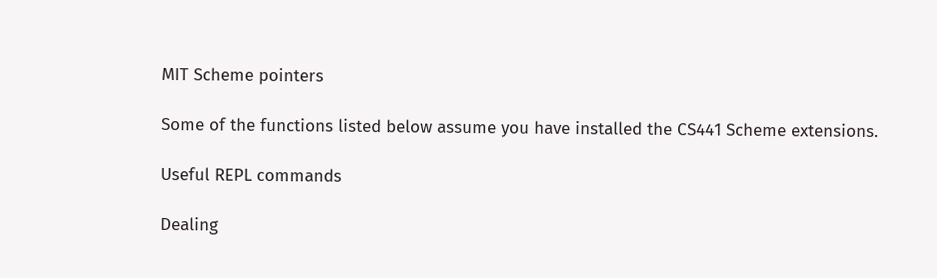MIT Scheme pointers

Some of the functions listed below assume you have installed the CS441 Scheme extensions.

Useful REPL commands

Dealing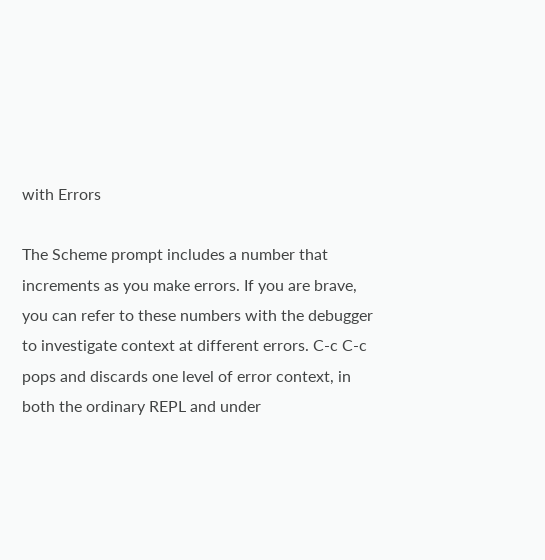with Errors

The Scheme prompt includes a number that increments as you make errors. If you are brave, you can refer to these numbers with the debugger to investigate context at different errors. C-c C-c pops and discards one level of error context, in both the ordinary REPL and under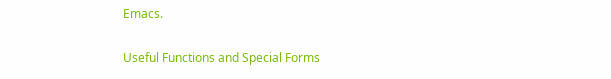Emacs.

Useful Functions and Special Forms